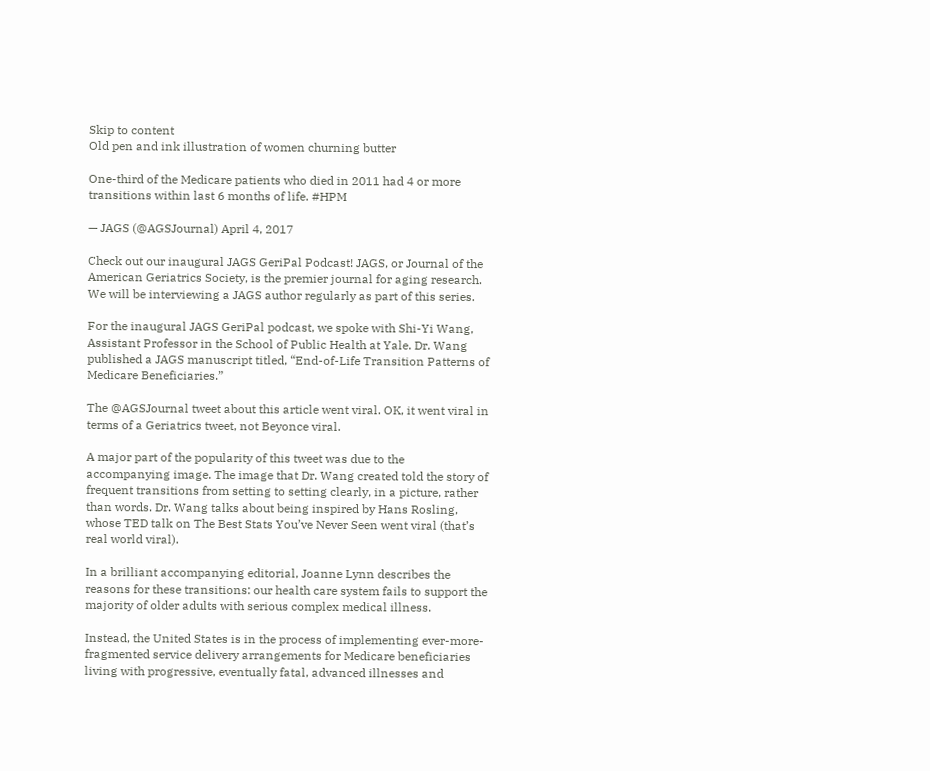Skip to content
Old pen and ink illustration of women churning butter

One-third of the Medicare patients who died in 2011 had 4 or more transitions within last 6 months of life. #HPM

— JAGS (@AGSJournal) April 4, 2017

Check out our inaugural JAGS GeriPal Podcast! JAGS, or Journal of the American Geriatrics Society, is the premier journal for aging research. We will be interviewing a JAGS author regularly as part of this series.

For the inaugural JAGS GeriPal podcast, we spoke with Shi-Yi Wang, Assistant Professor in the School of Public Health at Yale. Dr. Wang published a JAGS manuscript titled, “End-of-Life Transition Patterns of Medicare Beneficiaries.”

The @AGSJournal tweet about this article went viral. OK, it went viral in terms of a Geriatrics tweet, not Beyonce viral.

A major part of the popularity of this tweet was due to the accompanying image. The image that Dr. Wang created told the story of frequent transitions from setting to setting clearly, in a picture, rather than words. Dr. Wang talks about being inspired by Hans Rosling, whose TED talk on The Best Stats You’ve Never Seen went viral (that’s real world viral).

In a brilliant accompanying editorial, Joanne Lynn describes the reasons for these transitions: our health care system fails to support the majority of older adults with serious complex medical illness.

Instead, the United States is in the process of implementing ever-more-fragmented service delivery arrangements for Medicare beneficiaries living with progressive, eventually fatal, advanced illnesses and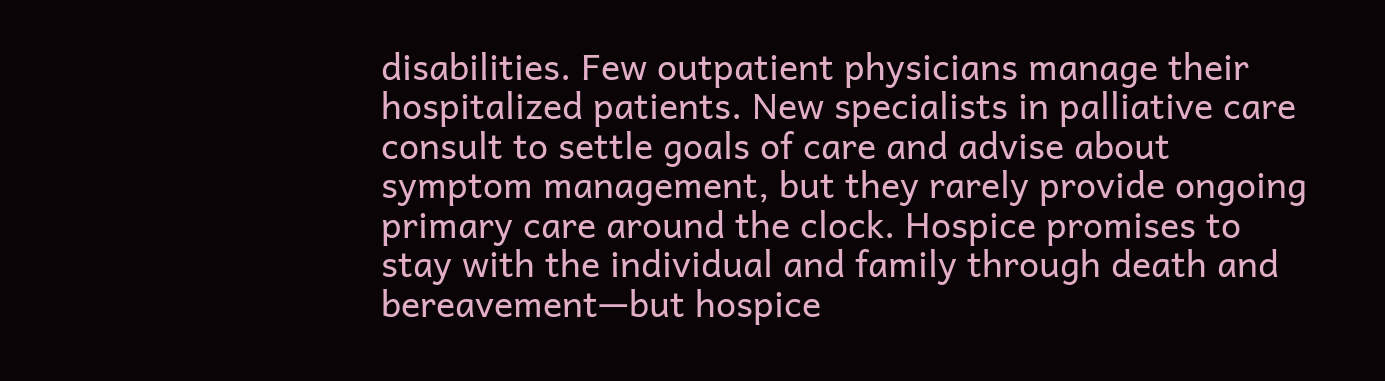disabilities. Few outpatient physicians manage their hospitalized patients. New specialists in palliative care consult to settle goals of care and advise about symptom management, but they rarely provide ongoing primary care around the clock. Hospice promises to stay with the individual and family through death and bereavement—but hospice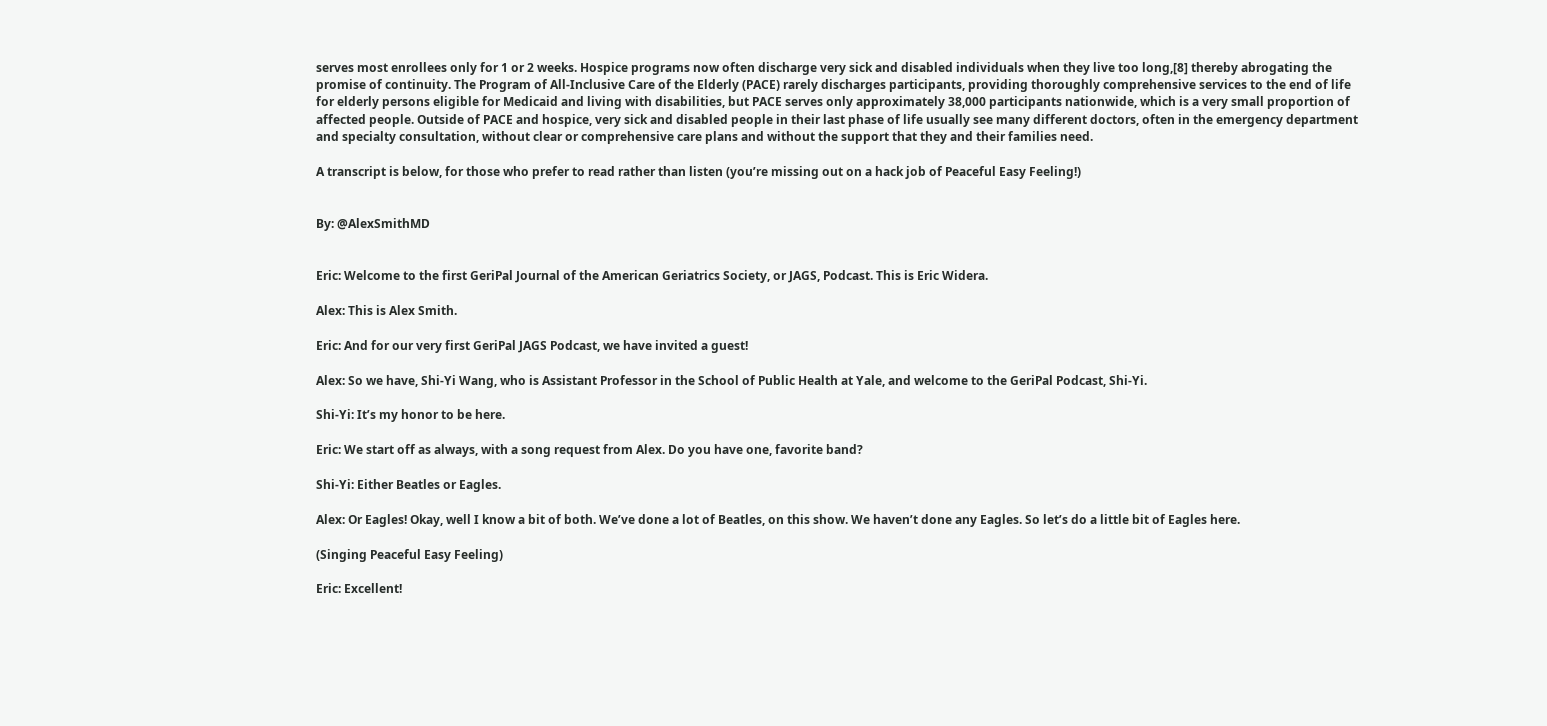serves most enrollees only for 1 or 2 weeks. Hospice programs now often discharge very sick and disabled individuals when they live too long,[8] thereby abrogating the promise of continuity. The Program of All-Inclusive Care of the Elderly (PACE) rarely discharges participants, providing thoroughly comprehensive services to the end of life for elderly persons eligible for Medicaid and living with disabilities, but PACE serves only approximately 38,000 participants nationwide, which is a very small proportion of affected people. Outside of PACE and hospice, very sick and disabled people in their last phase of life usually see many different doctors, often in the emergency department and specialty consultation, without clear or comprehensive care plans and without the support that they and their families need.

A transcript is below, for those who prefer to read rather than listen (you’re missing out on a hack job of Peaceful Easy Feeling!)


By: @AlexSmithMD


Eric: Welcome to the first GeriPal Journal of the American Geriatrics Society, or JAGS, Podcast. This is Eric Widera.

Alex: This is Alex Smith.

Eric: And for our very first GeriPal JAGS Podcast, we have invited a guest!

Alex: So we have, Shi-Yi Wang, who is Assistant Professor in the School of Public Health at Yale, and welcome to the GeriPal Podcast, Shi-Yi.

Shi-Yi: It’s my honor to be here.

Eric: We start off as always, with a song request from Alex. Do you have one, favorite band?

Shi-Yi: Either Beatles or Eagles.

Alex: Or Eagles! Okay, well I know a bit of both. We’ve done a lot of Beatles, on this show. We haven’t done any Eagles. So let’s do a little bit of Eagles here.

(Singing Peaceful Easy Feeling)

Eric: Excellent!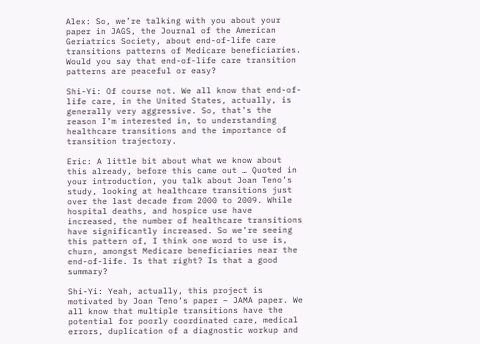Alex: So, we’re talking with you about your paper in JAGS, the Journal of the American Geriatrics Society, about end-of-life care transitions patterns of Medicare beneficiaries. Would you say that end-of-life care transition patterns are peaceful or easy?

Shi-Yi: Of course not. We all know that end-of-life care, in the United States, actually, is generally very aggressive. So, that’s the reason I’m interested in, to understanding healthcare transitions and the importance of transition trajectory.

Eric: A little bit about what we know about this already, before this came out … Quoted in your introduction, you talk about Joan Teno’s study, looking at healthcare transitions just over the last decade from 2000 to 2009. While hospital deaths, and hospice use have increased, the number of healthcare transitions have significantly increased. So we’re seeing this pattern of, I think one word to use is, churn, amongst Medicare beneficiaries near the end-of-life. Is that right? Is that a good summary?

Shi-Yi: Yeah, actually, this project is motivated by Joan Teno’s paper – JAMA paper. We all know that multiple transitions have the potential for poorly coordinated care, medical errors, duplication of a diagnostic workup and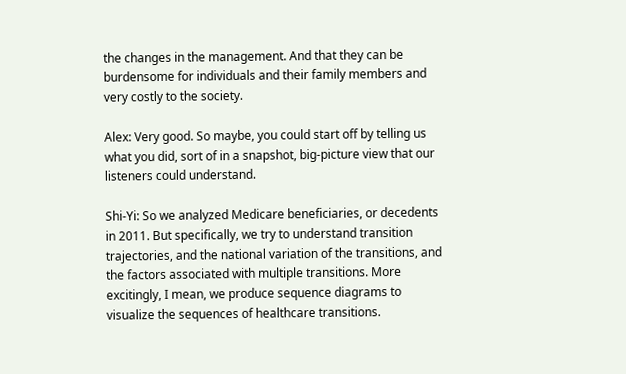the changes in the management. And that they can be burdensome for individuals and their family members and very costly to the society.

Alex: Very good. So maybe, you could start off by telling us what you did, sort of in a snapshot, big-picture view that our listeners could understand.

Shi-Yi: So we analyzed Medicare beneficiaries, or decedents in 2011. But specifically, we try to understand transition trajectories, and the national variation of the transitions, and the factors associated with multiple transitions. More excitingly, I mean, we produce sequence diagrams to visualize the sequences of healthcare transitions.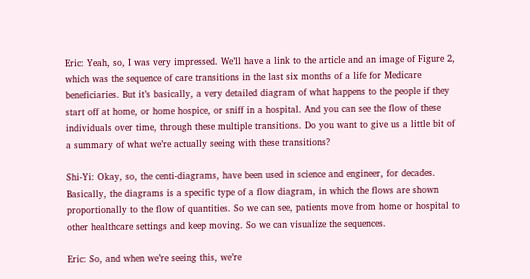Eric: Yeah, so, I was very impressed. We’ll have a link to the article and an image of Figure 2, which was the sequence of care transitions in the last six months of a life for Medicare beneficiaries. But it’s basically, a very detailed diagram of what happens to the people if they start off at home, or home hospice, or sniff in a hospital. And you can see the flow of these individuals over time, through these multiple transitions. Do you want to give us a little bit of a summary of what we’re actually seeing with these transitions?

Shi-Yi: Okay, so, the centi-diagrams, have been used in science and engineer, for decades. Basically, the diagrams is a specific type of a flow diagram, in which the flows are shown proportionally to the flow of quantities. So we can see, patients move from home or hospital to other healthcare settings and keep moving. So we can visualize the sequences.

Eric: So, and when we’re seeing this, we’re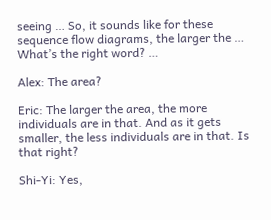seeing … So, it sounds like for these sequence flow diagrams, the larger the … What’s the right word? …

Alex: The area?

Eric: The larger the area, the more individuals are in that. And as it gets smaller, the less individuals are in that. Is that right?

Shi-Yi: Yes,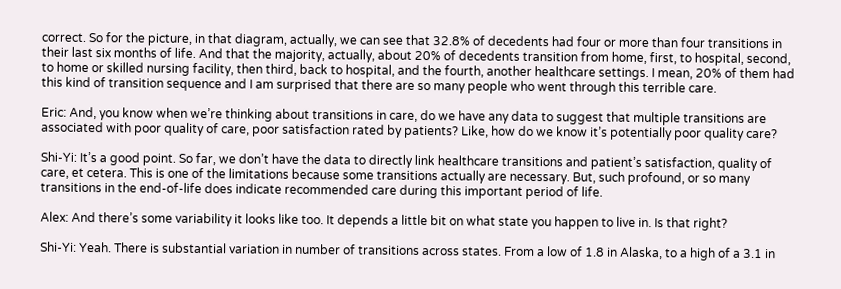correct. So for the picture, in that diagram, actually, we can see that 32.8% of decedents had four or more than four transitions in their last six months of life. And that the majority, actually, about 20% of decedents transition from home, first, to hospital, second, to home or skilled nursing facility, then third, back to hospital, and the fourth, another healthcare settings. I mean, 20% of them had this kind of transition sequence and I am surprised that there are so many people who went through this terrible care.

Eric: And, you know when we’re thinking about transitions in care, do we have any data to suggest that multiple transitions are associated with poor quality of care, poor satisfaction rated by patients? Like, how do we know it’s potentially poor quality care?

Shi-Yi: It’s a good point. So far, we don’t have the data to directly link healthcare transitions and patient’s satisfaction, quality of care, et cetera. This is one of the limitations because some transitions actually are necessary. But, such profound, or so many transitions in the end-of-life does indicate recommended care during this important period of life.

Alex: And there’s some variability it looks like too. It depends a little bit on what state you happen to live in. Is that right?

Shi-Yi: Yeah. There is substantial variation in number of transitions across states. From a low of 1.8 in Alaska, to a high of a 3.1 in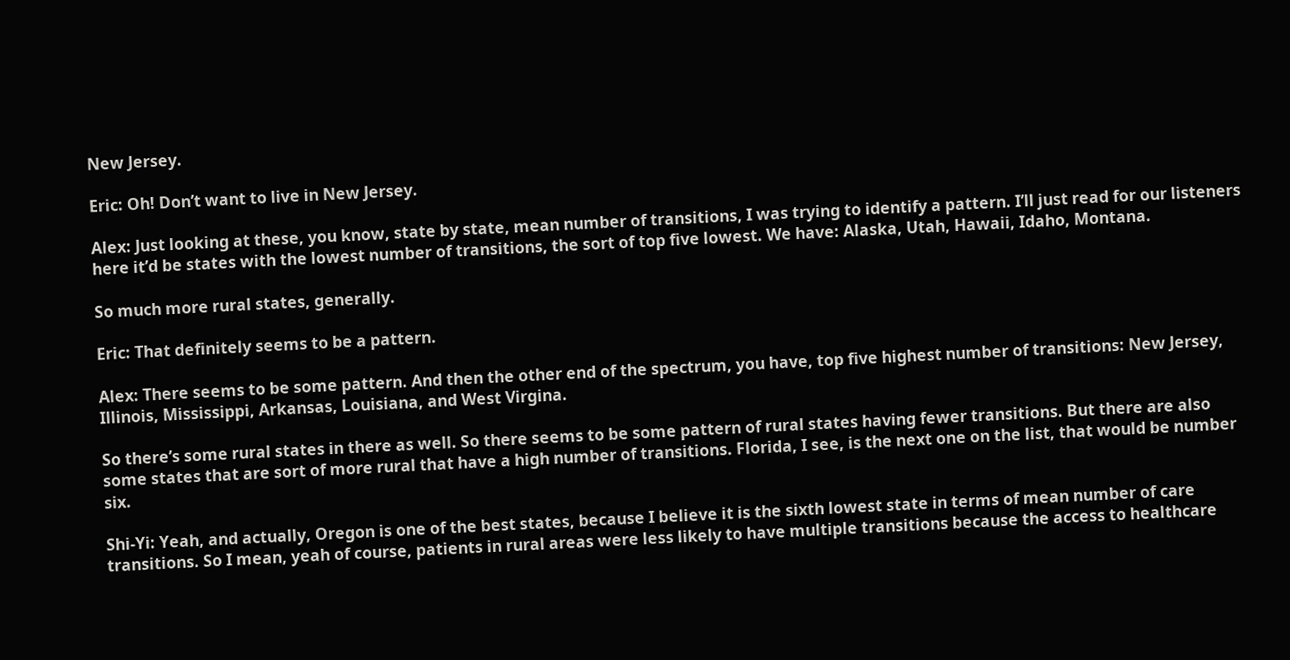New Jersey.

Eric: Oh! Don’t want to live in New Jersey.

Alex: Just looking at these, you know, state by state, mean number of transitions, I was trying to identify a pattern. I’ll just read for our listeners here it’d be states with the lowest number of transitions, the sort of top five lowest. We have: Alaska, Utah, Hawaii, Idaho, Montana.

So much more rural states, generally.

Eric: That definitely seems to be a pattern.

Alex: There seems to be some pattern. And then the other end of the spectrum, you have, top five highest number of transitions: New Jersey, Illinois, Mississippi, Arkansas, Louisiana, and West Virgina.

So there’s some rural states in there as well. So there seems to be some pattern of rural states having fewer transitions. But there are also some states that are sort of more rural that have a high number of transitions. Florida, I see, is the next one on the list, that would be number six.

Shi-Yi: Yeah, and actually, Oregon is one of the best states, because I believe it is the sixth lowest state in terms of mean number of care transitions. So I mean, yeah of course, patients in rural areas were less likely to have multiple transitions because the access to healthcare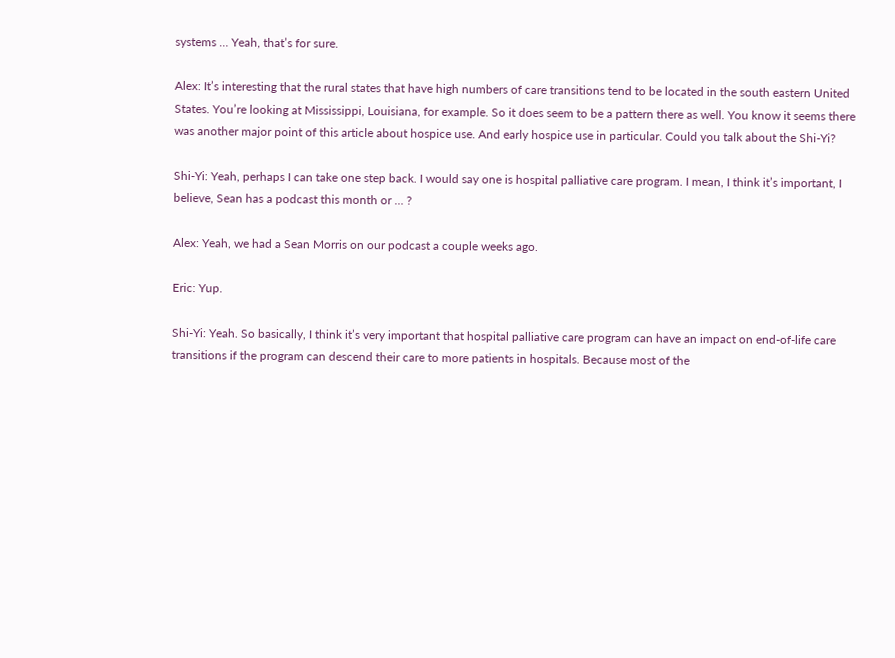systems … Yeah, that’s for sure.

Alex: It’s interesting that the rural states that have high numbers of care transitions tend to be located in the south eastern United States. You’re looking at Mississippi, Louisiana, for example. So it does seem to be a pattern there as well. You know it seems there was another major point of this article about hospice use. And early hospice use in particular. Could you talk about the Shi-Yi?

Shi-Yi: Yeah, perhaps I can take one step back. I would say one is hospital palliative care program. I mean, I think it’s important, I believe, Sean has a podcast this month or … ?

Alex: Yeah, we had a Sean Morris on our podcast a couple weeks ago.

Eric: Yup.

Shi-Yi: Yeah. So basically, I think it’s very important that hospital palliative care program can have an impact on end-of-life care transitions if the program can descend their care to more patients in hospitals. Because most of the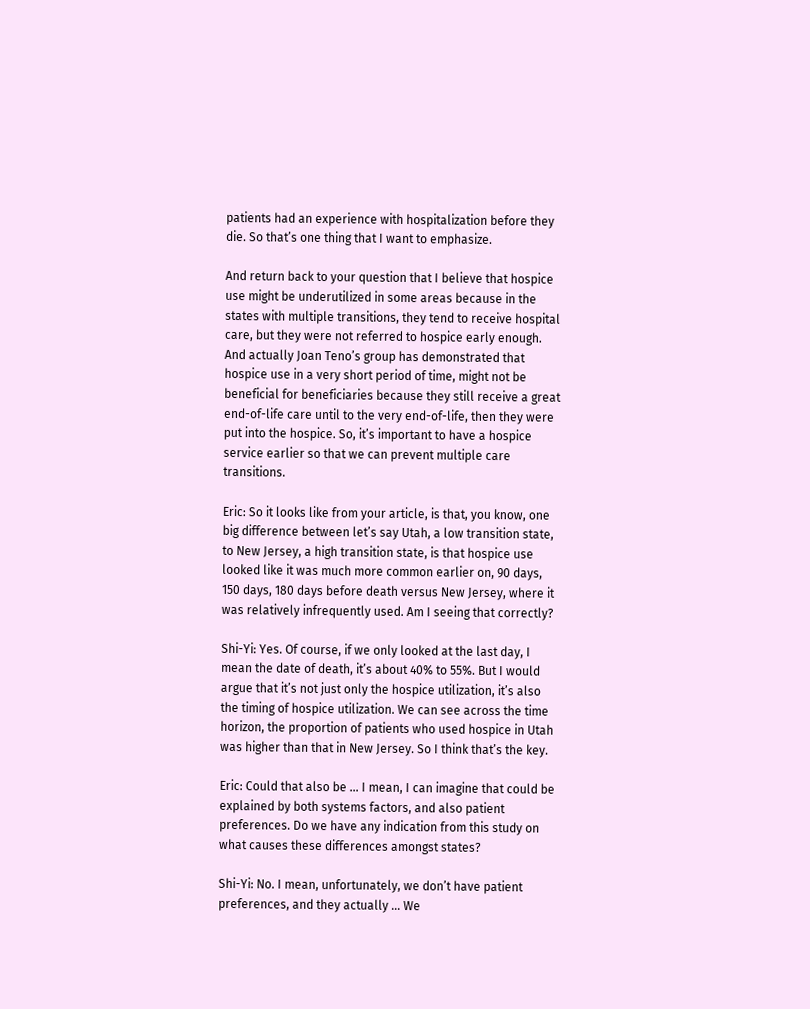patients had an experience with hospitalization before they die. So that’s one thing that I want to emphasize.

And return back to your question that I believe that hospice use might be underutilized in some areas because in the states with multiple transitions, they tend to receive hospital care, but they were not referred to hospice early enough. And actually Joan Teno’s group has demonstrated that hospice use in a very short period of time, might not be beneficial for beneficiaries because they still receive a great end-of-life care until to the very end-of-life, then they were put into the hospice. So, it’s important to have a hospice service earlier so that we can prevent multiple care transitions.

Eric: So it looks like from your article, is that, you know, one big difference between let’s say Utah, a low transition state, to New Jersey, a high transition state, is that hospice use looked like it was much more common earlier on, 90 days, 150 days, 180 days before death versus New Jersey, where it was relatively infrequently used. Am I seeing that correctly?

Shi-Yi: Yes. Of course, if we only looked at the last day, I mean the date of death, it’s about 40% to 55%. But I would argue that it’s not just only the hospice utilization, it’s also the timing of hospice utilization. We can see across the time horizon, the proportion of patients who used hospice in Utah was higher than that in New Jersey. So I think that’s the key.

Eric: Could that also be … I mean, I can imagine that could be explained by both systems factors, and also patient preferences. Do we have any indication from this study on what causes these differences amongst states?

Shi-Yi: No. I mean, unfortunately, we don’t have patient preferences, and they actually … We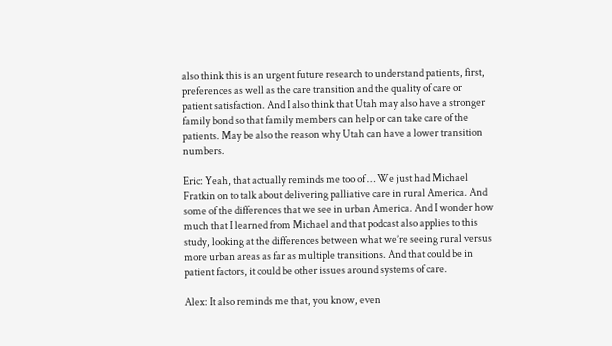also think this is an urgent future research to understand patients, first, preferences as well as the care transition and the quality of care or patient satisfaction. And I also think that Utah may also have a stronger family bond so that family members can help or can take care of the patients. May be also the reason why Utah can have a lower transition numbers.

Eric: Yeah, that actually reminds me too of … We just had Michael Fratkin on to talk about delivering palliative care in rural America. And some of the differences that we see in urban America. And I wonder how much that I learned from Michael and that podcast also applies to this study, looking at the differences between what we’re seeing rural versus more urban areas as far as multiple transitions. And that could be in patient factors, it could be other issues around systems of care.

Alex: It also reminds me that, you know, even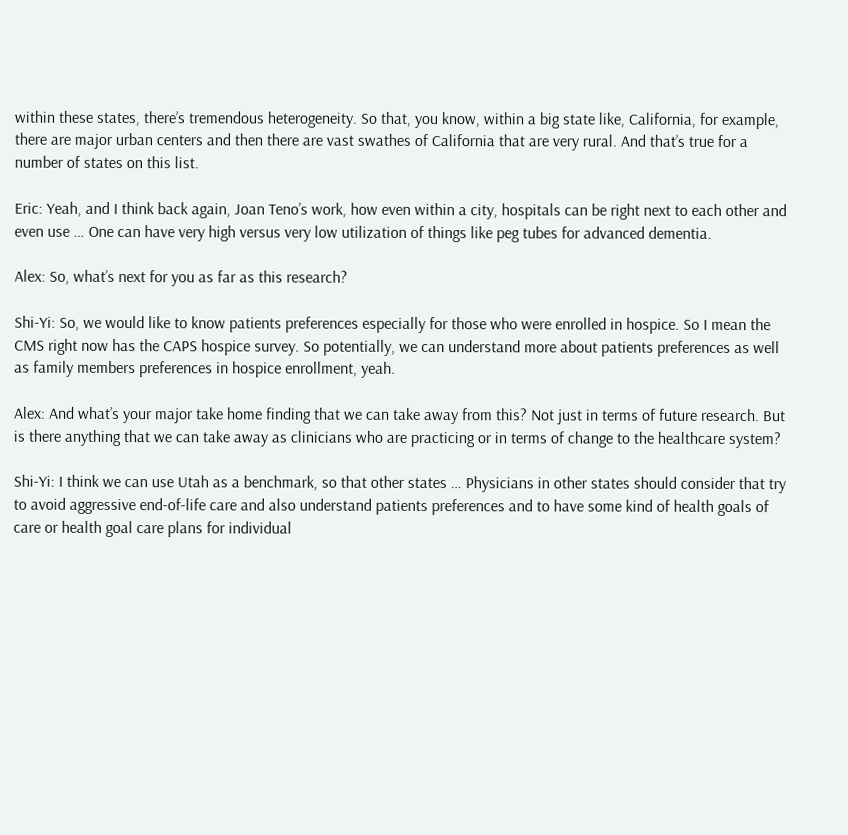within these states, there’s tremendous heterogeneity. So that, you know, within a big state like, California, for example, there are major urban centers and then there are vast swathes of California that are very rural. And that’s true for a number of states on this list.

Eric: Yeah, and I think back again, Joan Teno’s work, how even within a city, hospitals can be right next to each other and even use … One can have very high versus very low utilization of things like peg tubes for advanced dementia.

Alex: So, what’s next for you as far as this research?

Shi-Yi: So, we would like to know patients preferences especially for those who were enrolled in hospice. So I mean the CMS right now has the CAPS hospice survey. So potentially, we can understand more about patients preferences as well as family members preferences in hospice enrollment, yeah.

Alex: And what’s your major take home finding that we can take away from this? Not just in terms of future research. But is there anything that we can take away as clinicians who are practicing or in terms of change to the healthcare system?

Shi-Yi: I think we can use Utah as a benchmark, so that other states … Physicians in other states should consider that try to avoid aggressive end-of-life care and also understand patients preferences and to have some kind of health goals of care or health goal care plans for individual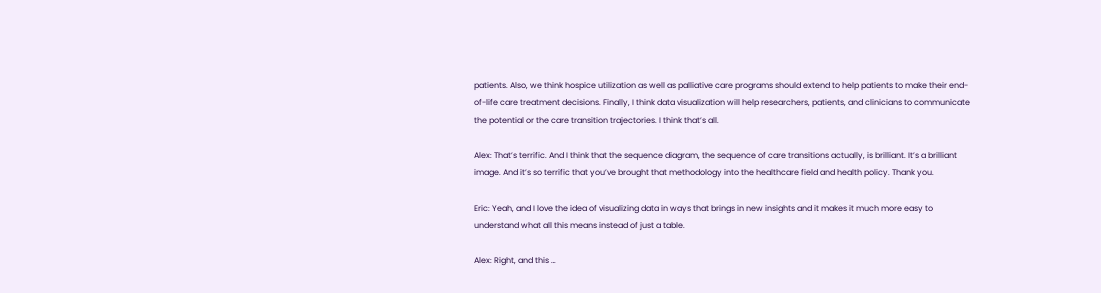patients. Also, we think hospice utilization as well as palliative care programs should extend to help patients to make their end-of-life care treatment decisions. Finally, I think data visualization will help researchers, patients, and clinicians to communicate the potential or the care transition trajectories. I think that’s all.

Alex: That’s terrific. And I think that the sequence diagram, the sequence of care transitions actually, is brilliant. It’s a brilliant image. And it’s so terrific that you’ve brought that methodology into the healthcare field and health policy. Thank you.

Eric: Yeah, and I love the idea of visualizing data in ways that brings in new insights and it makes it much more easy to understand what all this means instead of just a table.

Alex: Right, and this …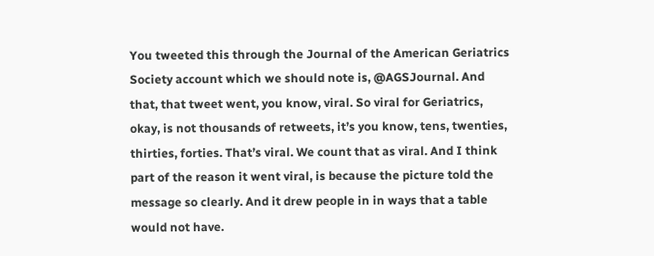You tweeted this through the Journal of the American Geriatrics Society account which we should note is, @AGSJournal. And that, that tweet went, you know, viral. So viral for Geriatrics, okay, is not thousands of retweets, it’s you know, tens, twenties, thirties, forties. That’s viral. We count that as viral. And I think part of the reason it went viral, is because the picture told the message so clearly. And it drew people in in ways that a table would not have.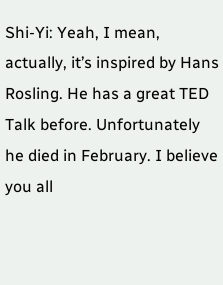Shi-Yi: Yeah, I mean, actually, it’s inspired by Hans Rosling. He has a great TED Talk before. Unfortunately he died in February. I believe you all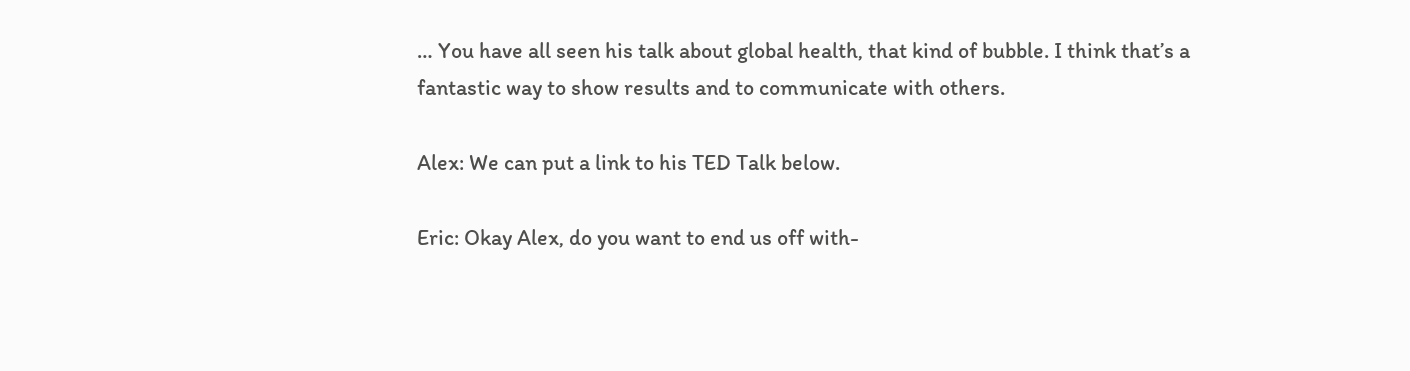… You have all seen his talk about global health, that kind of bubble. I think that’s a fantastic way to show results and to communicate with others.

Alex: We can put a link to his TED Talk below.

Eric: Okay Alex, do you want to end us off with-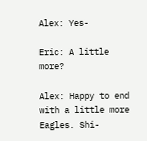Alex: Yes-

Eric: A little more?

Alex: Happy to end with a little more Eagles. Shi-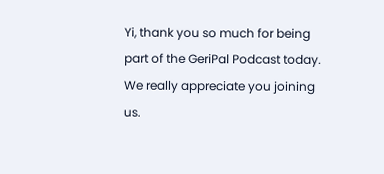Yi, thank you so much for being part of the GeriPal Podcast today. We really appreciate you joining us.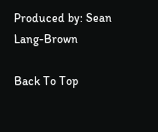Produced by: Sean Lang-Brown

Back To Top